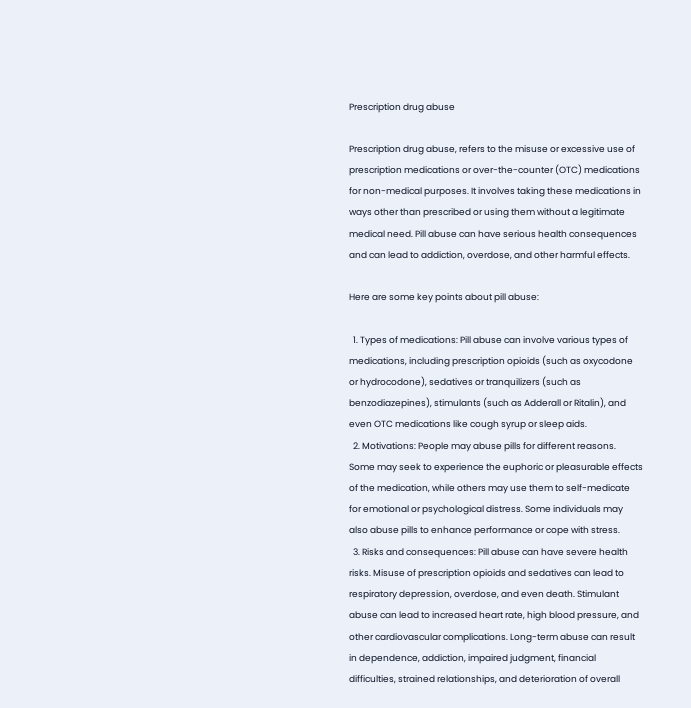Prescription drug abuse

Prescription drug abuse, refers to the misuse or excessive use of prescription medications or over-the-counter (OTC) medications for non-medical purposes. It involves taking these medications in ways other than prescribed or using them without a legitimate medical need. Pill abuse can have serious health consequences and can lead to addiction, overdose, and other harmful effects.

Here are some key points about pill abuse:

  1. Types of medications: Pill abuse can involve various types of medications, including prescription opioids (such as oxycodone or hydrocodone), sedatives or tranquilizers (such as benzodiazepines), stimulants (such as Adderall or Ritalin), and even OTC medications like cough syrup or sleep aids.
  2. Motivations: People may abuse pills for different reasons. Some may seek to experience the euphoric or pleasurable effects of the medication, while others may use them to self-medicate for emotional or psychological distress. Some individuals may also abuse pills to enhance performance or cope with stress.
  3. Risks and consequences: Pill abuse can have severe health risks. Misuse of prescription opioids and sedatives can lead to respiratory depression, overdose, and even death. Stimulant abuse can lead to increased heart rate, high blood pressure, and other cardiovascular complications. Long-term abuse can result in dependence, addiction, impaired judgment, financial difficulties, strained relationships, and deterioration of overall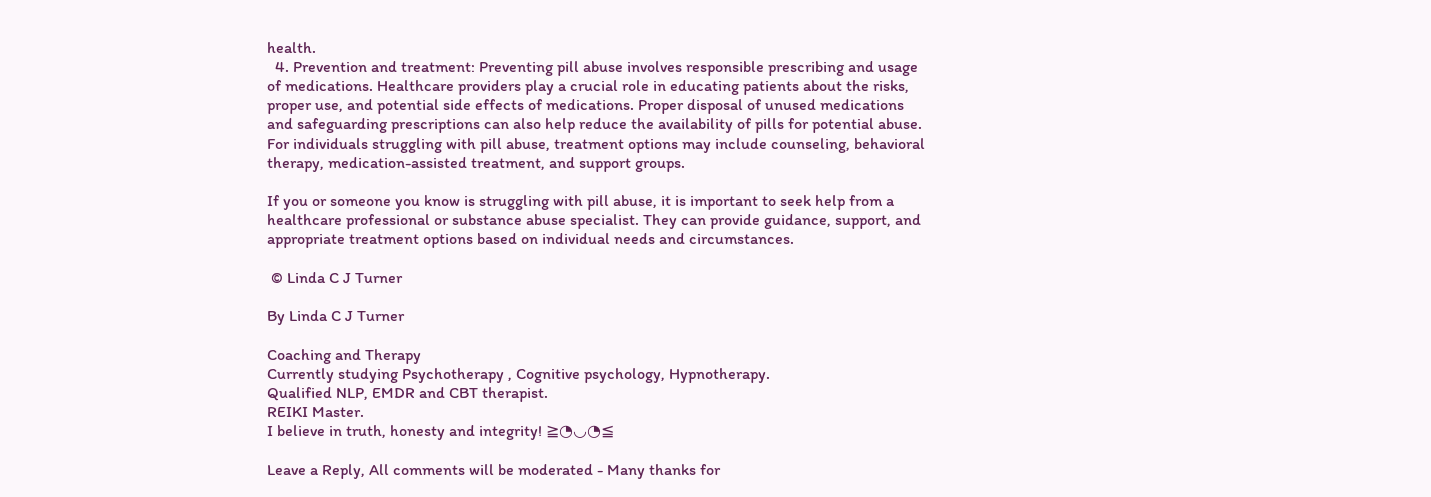health.
  4. Prevention and treatment: Preventing pill abuse involves responsible prescribing and usage of medications. Healthcare providers play a crucial role in educating patients about the risks, proper use, and potential side effects of medications. Proper disposal of unused medications and safeguarding prescriptions can also help reduce the availability of pills for potential abuse. For individuals struggling with pill abuse, treatment options may include counseling, behavioral therapy, medication-assisted treatment, and support groups.

If you or someone you know is struggling with pill abuse, it is important to seek help from a healthcare professional or substance abuse specialist. They can provide guidance, support, and appropriate treatment options based on individual needs and circumstances.

 © Linda C J Turner

By Linda C J Turner

Coaching and Therapy
Currently studying Psychotherapy , Cognitive psychology, Hypnotherapy.
Qualified NLP, EMDR and CBT therapist.
REIKI Master.
I believe in truth, honesty and integrity! ≧◔◡◔≦

Leave a Reply, All comments will be moderated - Many thanks for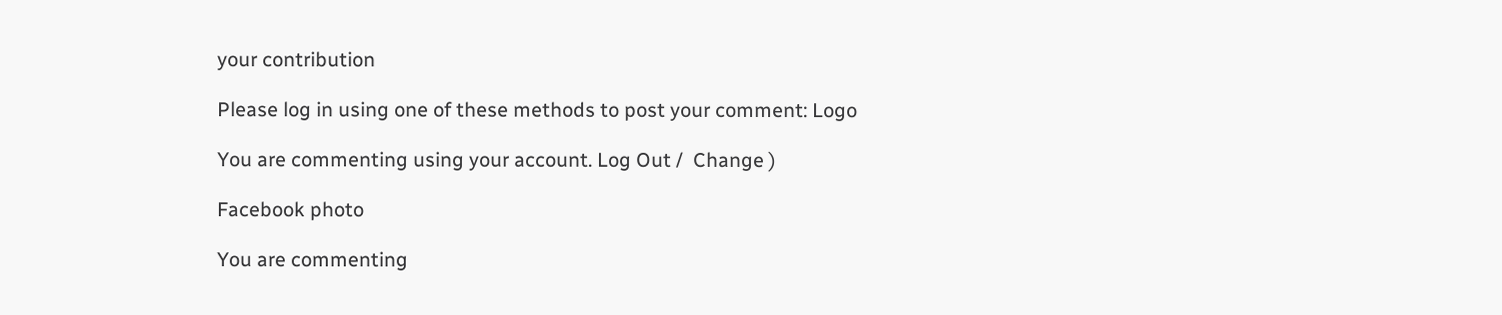your contribution

Please log in using one of these methods to post your comment: Logo

You are commenting using your account. Log Out /  Change )

Facebook photo

You are commenting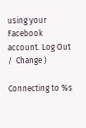using your Facebook account. Log Out /  Change )

Connecting to %s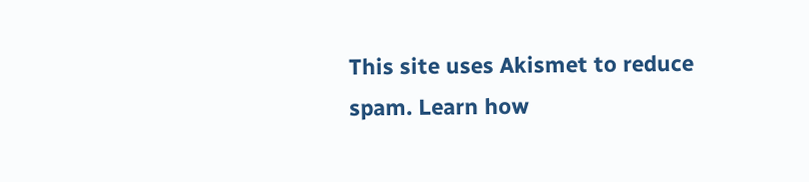This site uses Akismet to reduce spam. Learn how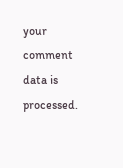your comment data is processed.